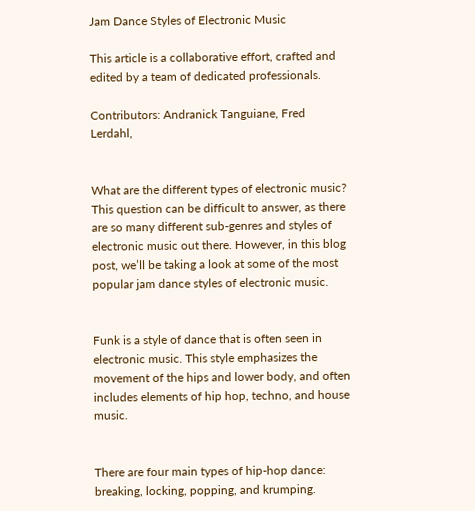Jam Dance Styles of Electronic Music

This article is a collaborative effort, crafted and edited by a team of dedicated professionals.

Contributors: Andranick Tanguiane, Fred Lerdahl,


What are the different types of electronic music? This question can be difficult to answer, as there are so many different sub-genres and styles of electronic music out there. However, in this blog post, we’ll be taking a look at some of the most popular jam dance styles of electronic music.


Funk is a style of dance that is often seen in electronic music. This style emphasizes the movement of the hips and lower body, and often includes elements of hip hop, techno, and house music.


There are four main types of hip-hop dance: breaking, locking, popping, and krumping.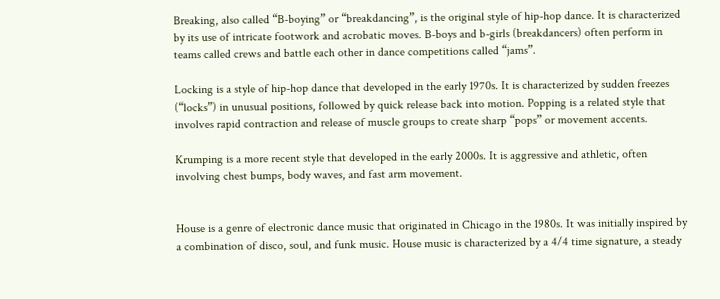Breaking, also called “B-boying” or “breakdancing”, is the original style of hip-hop dance. It is characterized by its use of intricate footwork and acrobatic moves. B-boys and b-girls (breakdancers) often perform in teams called crews and battle each other in dance competitions called “jams”.

Locking is a style of hip-hop dance that developed in the early 1970s. It is characterized by sudden freezes (“locks”) in unusual positions, followed by quick release back into motion. Popping is a related style that involves rapid contraction and release of muscle groups to create sharp “pops” or movement accents.

Krumping is a more recent style that developed in the early 2000s. It is aggressive and athletic, often involving chest bumps, body waves, and fast arm movement.


House is a genre of electronic dance music that originated in Chicago in the 1980s. It was initially inspired by a combination of disco, soul, and funk music. House music is characterized by a 4/4 time signature, a steady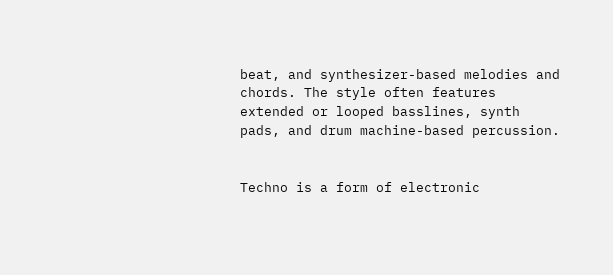beat, and synthesizer-based melodies and chords. The style often features extended or looped basslines, synth pads, and drum machine-based percussion.


Techno is a form of electronic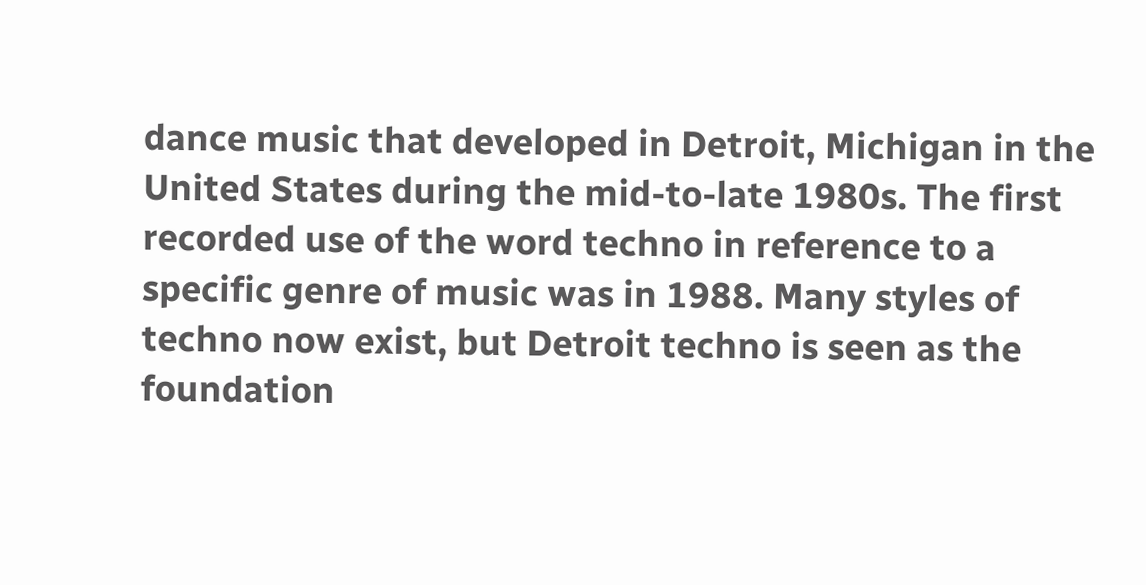dance music that developed in Detroit, Michigan in the United States during the mid-to-late 1980s. The first recorded use of the word techno in reference to a specific genre of music was in 1988. Many styles of techno now exist, but Detroit techno is seen as the foundation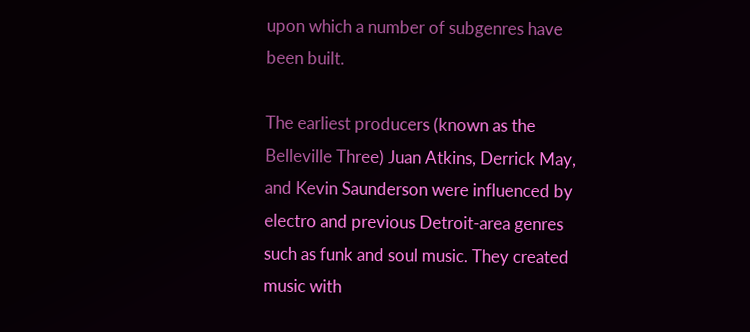upon which a number of subgenres have been built.

The earliest producers (known as the Belleville Three) Juan Atkins, Derrick May, and Kevin Saunderson were influenced by electro and previous Detroit-area genres such as funk and soul music. They created music with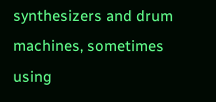synthesizers and drum machines, sometimes using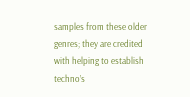samples from these older genres; they are credited with helping to establish techno’s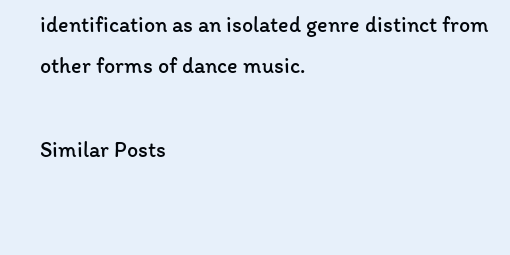identification as an isolated genre distinct from other forms of dance music.

Similar Posts